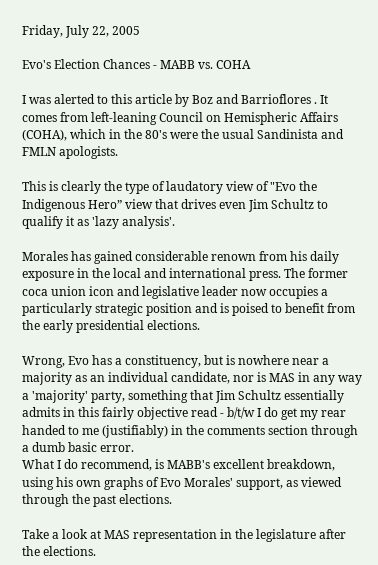Friday, July 22, 2005

Evo's Election Chances - MABB vs. COHA

I was alerted to this article by Boz and Barrioflores . It comes from left-leaning Council on Hemispheric Affairs (COHA), which in the 80's were the usual Sandinista and FMLN apologists.

This is clearly the type of laudatory view of "Evo the Indigenous Hero” view that drives even Jim Schultz to qualify it as 'lazy analysis'.

Morales has gained considerable renown from his daily exposure in the local and international press. The former coca union icon and legislative leader now occupies a particularly strategic position and is poised to benefit from the early presidential elections.

Wrong, Evo has a constituency, but is nowhere near a majority as an individual candidate, nor is MAS in any way a 'majority' party, something that Jim Schultz essentially admits in this fairly objective read - b/t/w I do get my rear handed to me (justifiably) in the comments section through a dumb basic error.
What I do recommend, is MABB's excellent breakdown, using his own graphs of Evo Morales' support, as viewed through the past elections.

Take a look at MAS representation in the legislature after the elections.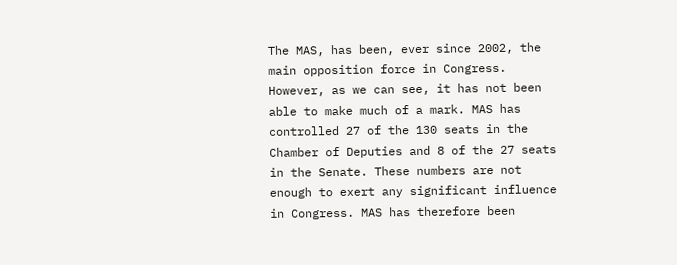The MAS, has been, ever since 2002, the main opposition force in Congress. However, as we can see, it has not been able to make much of a mark. MAS has controlled 27 of the 130 seats in the Chamber of Deputies and 8 of the 27 seats in the Senate. These numbers are not enough to exert any significant influence in Congress. MAS has therefore been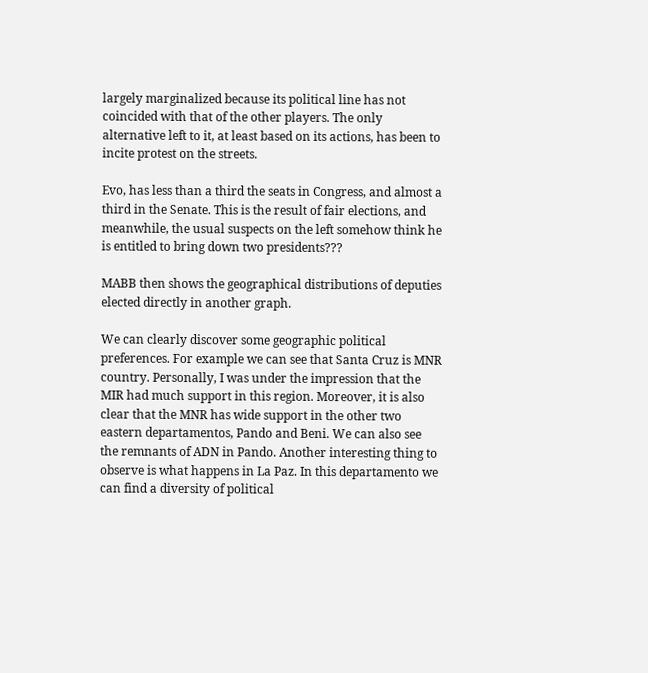largely marginalized because its political line has not coincided with that of the other players. The only alternative left to it, at least based on its actions, has been to incite protest on the streets.

Evo, has less than a third the seats in Congress, and almost a third in the Senate. This is the result of fair elections, and meanwhile, the usual suspects on the left somehow think he is entitled to bring down two presidents???

MABB then shows the geographical distributions of deputies elected directly in another graph.

We can clearly discover some geographic political preferences. For example we can see that Santa Cruz is MNR country. Personally, I was under the impression that the MIR had much support in this region. Moreover, it is also clear that the MNR has wide support in the other two eastern departamentos, Pando and Beni. We can also see the remnants of ADN in Pando. Another interesting thing to observe is what happens in La Paz. In this departamento we can find a diversity of political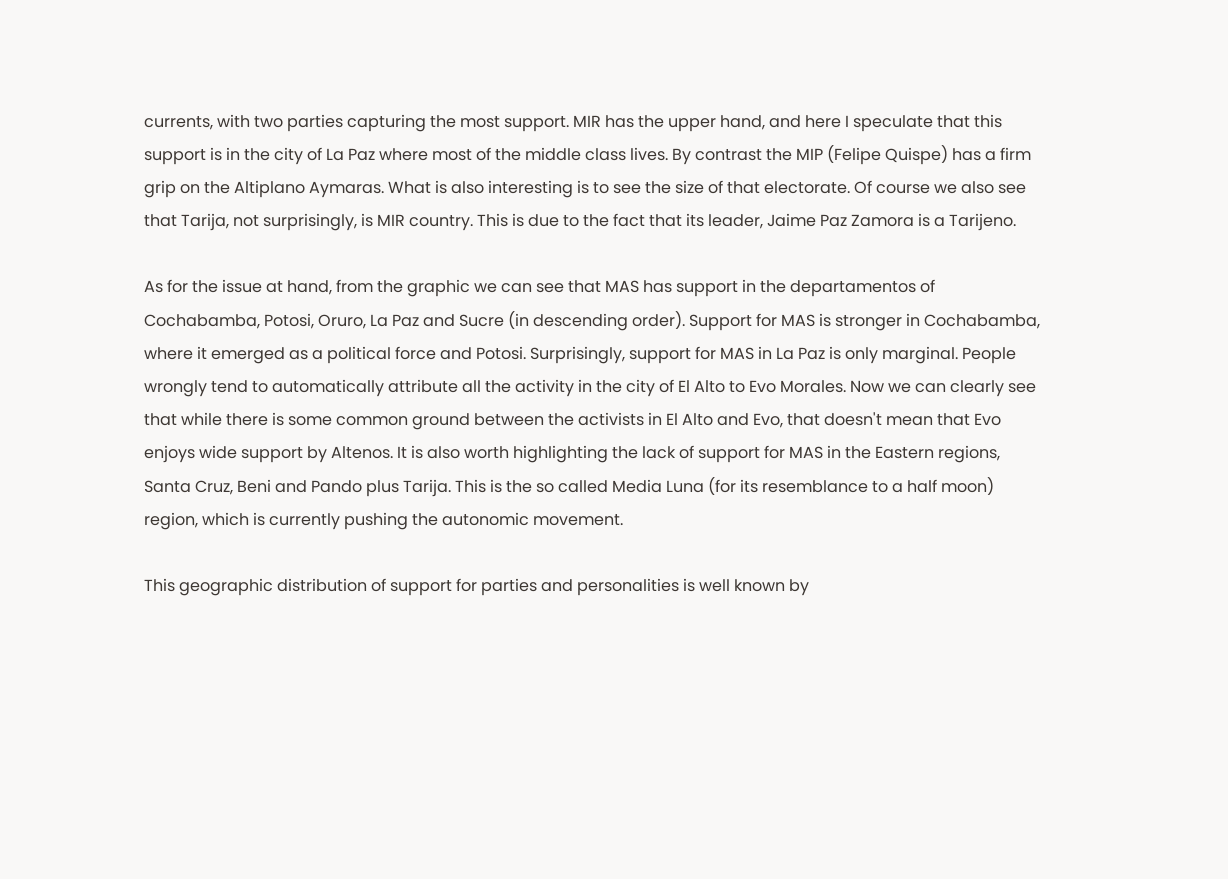currents, with two parties capturing the most support. MIR has the upper hand, and here I speculate that this support is in the city of La Paz where most of the middle class lives. By contrast the MIP (Felipe Quispe) has a firm grip on the Altiplano Aymaras. What is also interesting is to see the size of that electorate. Of course we also see that Tarija, not surprisingly, is MIR country. This is due to the fact that its leader, Jaime Paz Zamora is a Tarijeno.

As for the issue at hand, from the graphic we can see that MAS has support in the departamentos of Cochabamba, Potosi, Oruro, La Paz and Sucre (in descending order). Support for MAS is stronger in Cochabamba, where it emerged as a political force and Potosi. Surprisingly, support for MAS in La Paz is only marginal. People wrongly tend to automatically attribute all the activity in the city of El Alto to Evo Morales. Now we can clearly see that while there is some common ground between the activists in El Alto and Evo, that doesn't mean that Evo enjoys wide support by Altenos. It is also worth highlighting the lack of support for MAS in the Eastern regions, Santa Cruz, Beni and Pando plus Tarija. This is the so called Media Luna (for its resemblance to a half moon) region, which is currently pushing the autonomic movement.

This geographic distribution of support for parties and personalities is well known by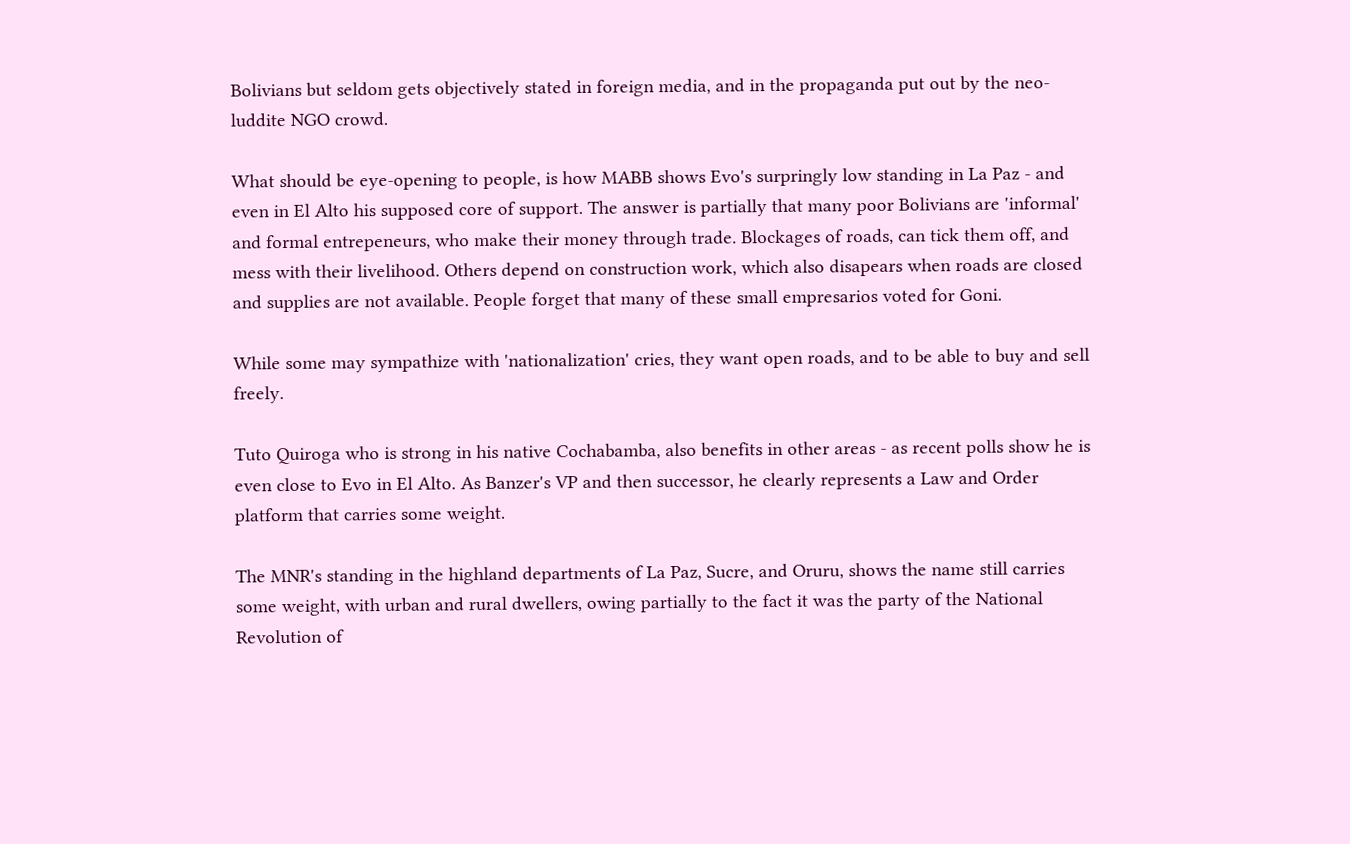Bolivians but seldom gets objectively stated in foreign media, and in the propaganda put out by the neo-luddite NGO crowd.

What should be eye-opening to people, is how MABB shows Evo's surpringly low standing in La Paz - and even in El Alto his supposed core of support. The answer is partially that many poor Bolivians are 'informal' and formal entrepeneurs, who make their money through trade. Blockages of roads, can tick them off, and mess with their livelihood. Others depend on construction work, which also disapears when roads are closed and supplies are not available. People forget that many of these small empresarios voted for Goni.

While some may sympathize with 'nationalization' cries, they want open roads, and to be able to buy and sell freely.

Tuto Quiroga who is strong in his native Cochabamba, also benefits in other areas - as recent polls show he is even close to Evo in El Alto. As Banzer's VP and then successor, he clearly represents a Law and Order platform that carries some weight.

The MNR's standing in the highland departments of La Paz, Sucre, and Oruru, shows the name still carries some weight, with urban and rural dwellers, owing partially to the fact it was the party of the National Revolution of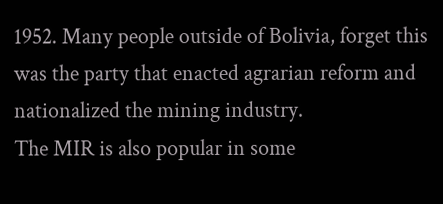1952. Many people outside of Bolivia, forget this was the party that enacted agrarian reform and nationalized the mining industry.
The MIR is also popular in some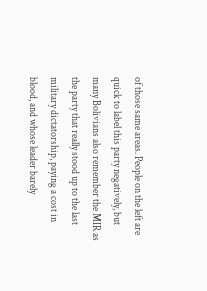of those same areas. People on the left are quick to label this party negatively, but many Bolivians also remember the MIR as the party that really stood up to the last military dictatorship, paying a cost in blood, and whose leader barely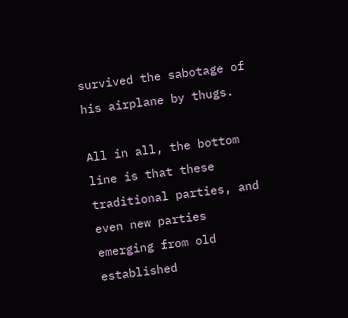survived the sabotage of his airplane by thugs.

All in all, the bottom line is that these traditional parties, and even new parties emerging from old established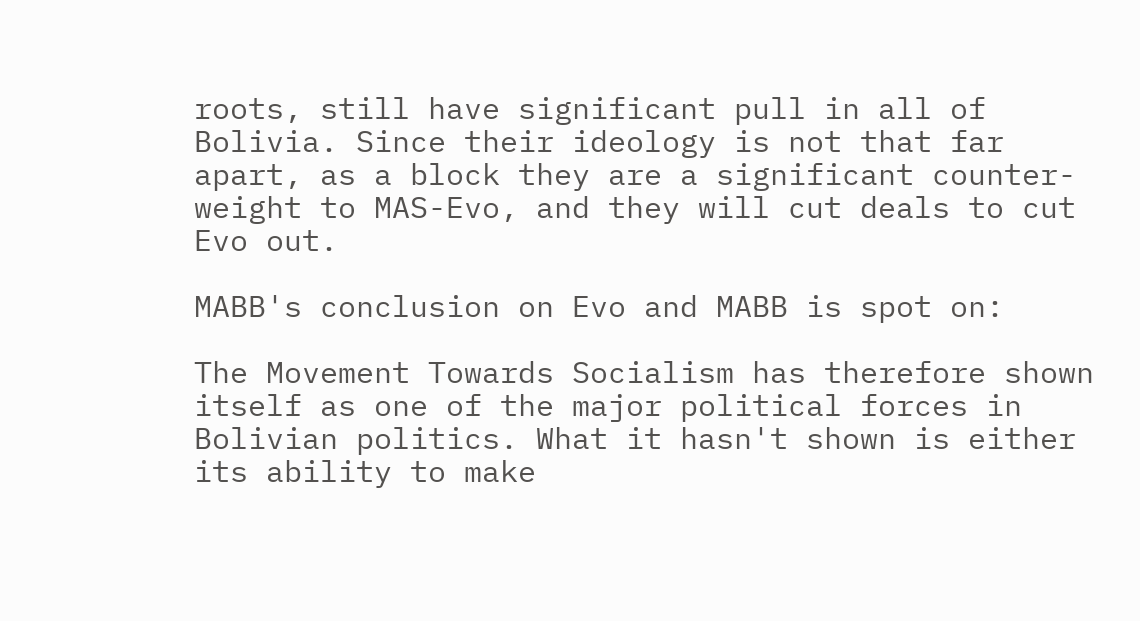roots, still have significant pull in all of Bolivia. Since their ideology is not that far apart, as a block they are a significant counter-weight to MAS-Evo, and they will cut deals to cut Evo out.

MABB's conclusion on Evo and MABB is spot on:

The Movement Towards Socialism has therefore shown itself as one of the major political forces in Bolivian politics. What it hasn't shown is either its ability to make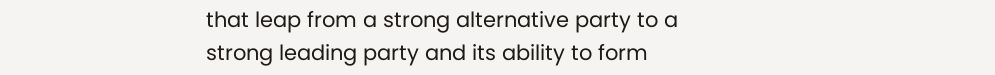that leap from a strong alternative party to a strong leading party and its ability to form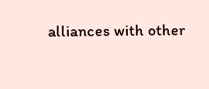alliances with other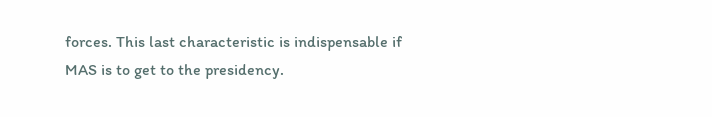forces. This last characteristic is indispensable if MAS is to get to the presidency.